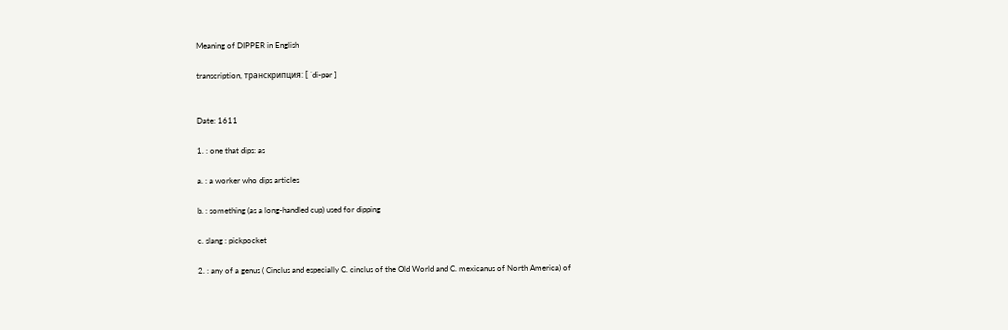Meaning of DIPPER in English

transcription, транскрипция: [ ˈdi-pər ]


Date: 1611

1. : one that dips: as

a. : a worker who dips articles

b. : something (as a long-handled cup) used for dipping

c. slang : pickpocket

2. : any of a genus ( Cinclus and especially C. cinclus of the Old World and C. mexicanus of North America) of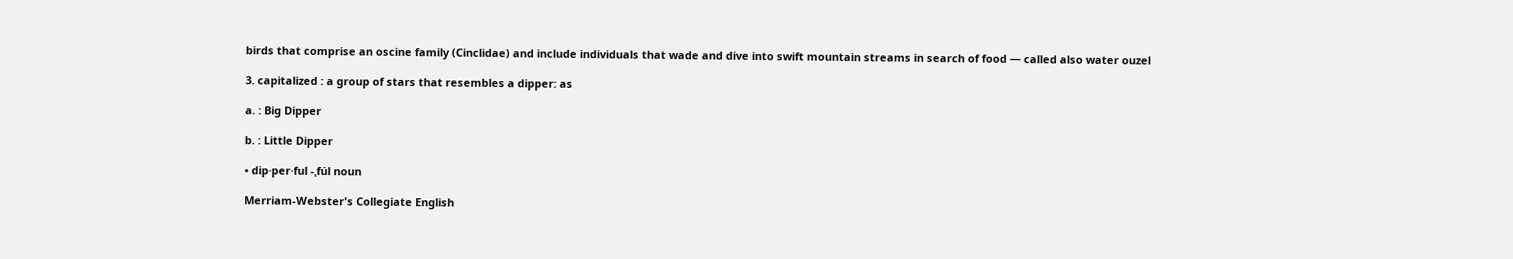birds that comprise an oscine family (Cinclidae) and include individuals that wade and dive into swift mountain streams in search of food — called also water ouzel

3. capitalized : a group of stars that resembles a dipper: as

a. : Big Dipper

b. : Little Dipper

• dip·per·ful -ˌfu̇l noun

Merriam-Webster's Collegiate English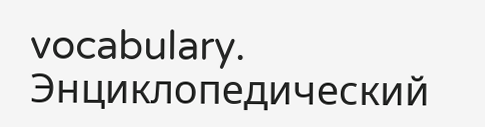vocabulary.      Энциклопедический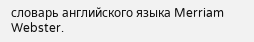словарь английского языка Merriam Webster.